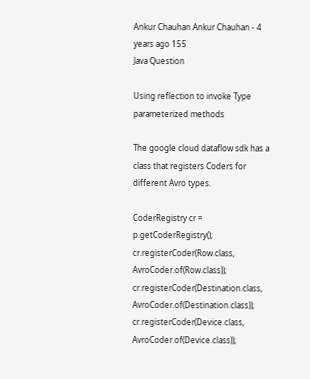Ankur Chauhan Ankur Chauhan - 4 years ago 155
Java Question

Using reflection to invoke Type parameterized methods

The google cloud dataflow sdk has a class that registers Coders for different Avro types.

CoderRegistry cr = p.getCoderRegistry();
cr.registerCoder(Row.class, AvroCoder.of(Row.class));
cr.registerCoder(Destination.class, AvroCoder.of(Destination.class));
cr.registerCoder(Device.class, AvroCoder.of(Device.class));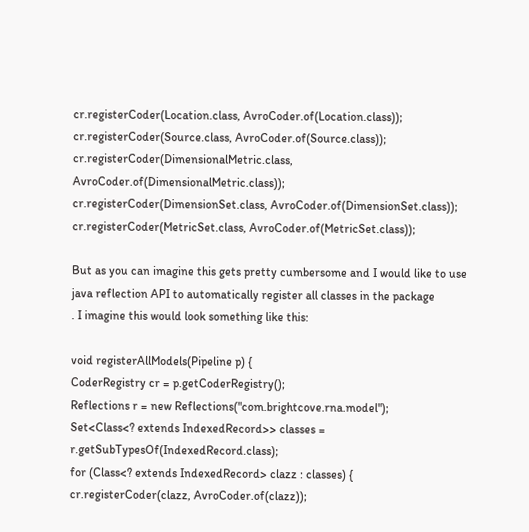cr.registerCoder(Location.class, AvroCoder.of(Location.class));
cr.registerCoder(Source.class, AvroCoder.of(Source.class));
cr.registerCoder(DimensionalMetric.class, AvroCoder.of(DimensionalMetric.class));
cr.registerCoder(DimensionSet.class, AvroCoder.of(DimensionSet.class));
cr.registerCoder(MetricSet.class, AvroCoder.of(MetricSet.class));

But as you can imagine this gets pretty cumbersome and I would like to use java reflection API to automatically register all classes in the package
. I imagine this would look something like this:

void registerAllModels(Pipeline p) {
CoderRegistry cr = p.getCoderRegistry();
Reflections r = new Reflections("com.brightcove.rna.model");
Set<Class<? extends IndexedRecord>> classes = r.getSubTypesOf(IndexedRecord.class);
for (Class<? extends IndexedRecord> clazz : classes) {
cr.registerCoder(clazz, AvroCoder.of(clazz));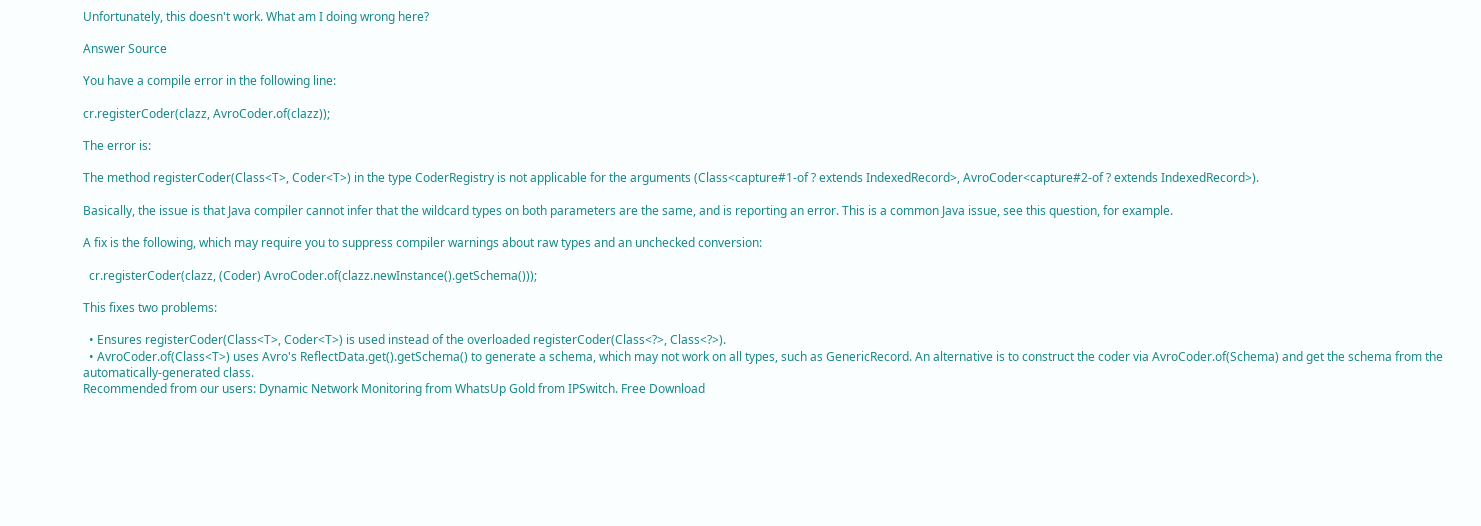Unfortunately, this doesn't work. What am I doing wrong here?

Answer Source

You have a compile error in the following line:

cr.registerCoder(clazz, AvroCoder.of(clazz));

The error is:

The method registerCoder(Class<T>, Coder<T>) in the type CoderRegistry is not applicable for the arguments (Class<capture#1-of ? extends IndexedRecord>, AvroCoder<capture#2-of ? extends IndexedRecord>).

Basically, the issue is that Java compiler cannot infer that the wildcard types on both parameters are the same, and is reporting an error. This is a common Java issue, see this question, for example.

A fix is the following, which may require you to suppress compiler warnings about raw types and an unchecked conversion:

  cr.registerCoder(clazz, (Coder) AvroCoder.of(clazz.newInstance().getSchema()));

This fixes two problems:

  • Ensures registerCoder(Class<T>, Coder<T>) is used instead of the overloaded registerCoder(Class<?>, Class<?>).
  • AvroCoder.of(Class<T>) uses Avro's ReflectData.get().getSchema() to generate a schema, which may not work on all types, such as GenericRecord. An alternative is to construct the coder via AvroCoder.of(Schema) and get the schema from the automatically-generated class.
Recommended from our users: Dynamic Network Monitoring from WhatsUp Gold from IPSwitch. Free Download